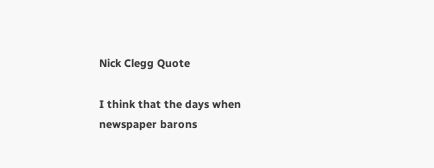Nick Clegg Quote

I think that the days when newspaper barons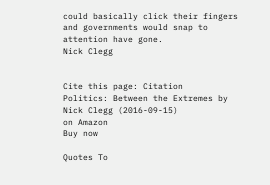could basically click their fingers and governments would snap to attention have gone.
Nick Clegg


Cite this page: Citation
Politics: Between the Extremes by Nick Clegg (2016-09-15)
on Amazon
Buy now

Quotes To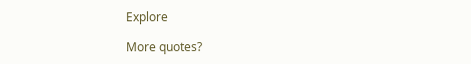Explore

More quotes?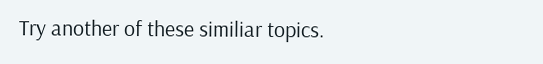Try another of these similiar topics.